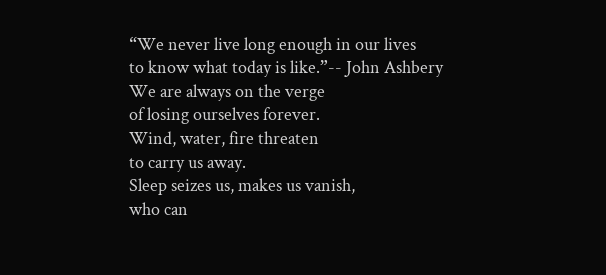“We never live long enough in our lives
to know what today is like.”-- John Ashbery
We are always on the verge
of losing ourselves forever.
Wind, water, fire threaten
to carry us away.
Sleep seizes us, makes us vanish,
who can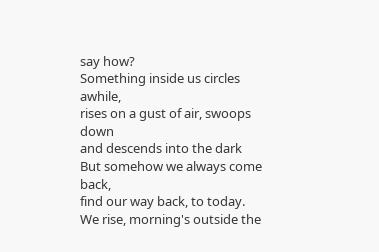say how?
Something inside us circles awhile,
rises on a gust of air, swoops down
and descends into the dark
But somehow we always come back,
find our way back, to today.
We rise, morning's outside the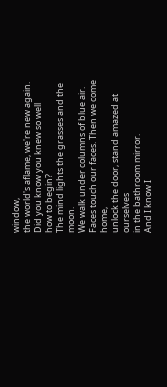window,
the world's aflame, we're new again.
Did you know you knew so well
how to begin?
The mind lights the grasses and the moon.
We walk under columns of blue air.
Faces touch our faces. Then we come home,
unlock the door, stand amazed at ourselves
in the bathroom mirror.
And I know I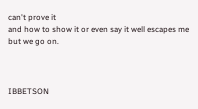can't prove it
and how to show it or even say it well escapes me
but we go on.



IBBETSON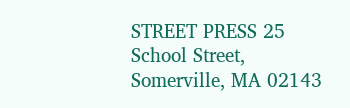STREET PRESS 25 School Street, Somerville, MA 02143